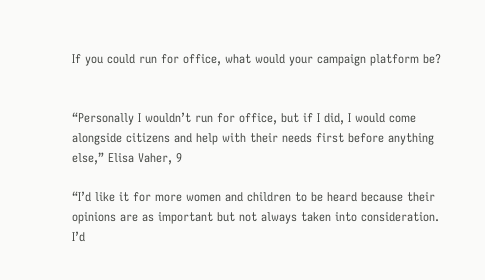If you could run for office, what would your campaign platform be?


“Personally I wouldn’t run for office, but if I did, I would come alongside citizens and help with their needs first before anything else,” Elisa Vaher, 9

“I’d like it for more women and children to be heard because their opinions are as important but not always taken into consideration. I’d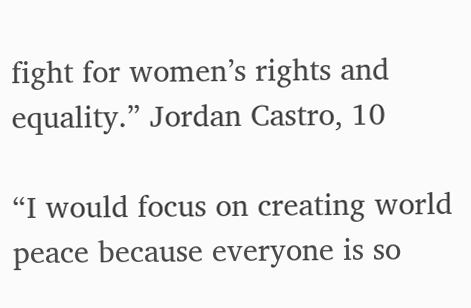fight for women’s rights and equality.” Jordan Castro, 10

“I would focus on creating world peace because everyone is so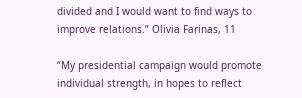divided and I would want to find ways to improve relations.” Olivia Farinas, 11

“My presidential campaign would promote individual strength, in hopes to reflect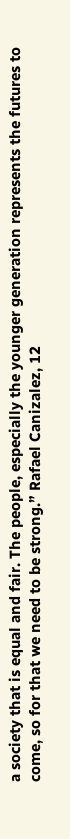a society that is equal and fair. The people, especially the younger generation represents the futures to come, so for that we need to be strong.” Rafael Canizalez, 12